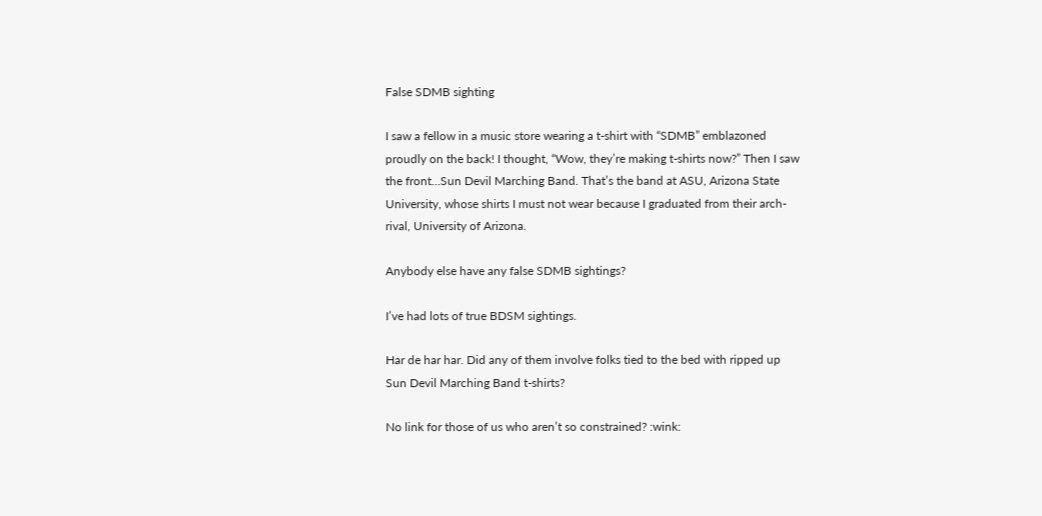False SDMB sighting

I saw a fellow in a music store wearing a t-shirt with “SDMB” emblazoned proudly on the back! I thought, “Wow, they’re making t-shirts now?” Then I saw the front…Sun Devil Marching Band. That’s the band at ASU, Arizona State University, whose shirts I must not wear because I graduated from their arch-rival, University of Arizona.

Anybody else have any false SDMB sightings?

I’ve had lots of true BDSM sightings.

Har de har har. Did any of them involve folks tied to the bed with ripped up Sun Devil Marching Band t-shirts?

No link for those of us who aren’t so constrained? :wink: